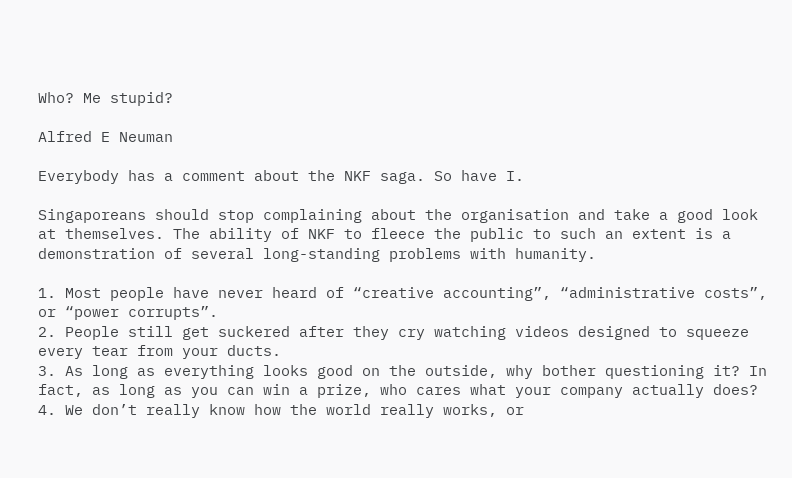Who? Me stupid?

Alfred E Neuman

Everybody has a comment about the NKF saga. So have I.

Singaporeans should stop complaining about the organisation and take a good look at themselves. The ability of NKF to fleece the public to such an extent is a demonstration of several long-standing problems with humanity.

1. Most people have never heard of “creative accounting”, “administrative costs”, or “power corrupts”.
2. People still get suckered after they cry watching videos designed to squeeze every tear from your ducts.
3. As long as everything looks good on the outside, why bother questioning it? In fact, as long as you can win a prize, who cares what your company actually does?
4. We don’t really know how the world really works, or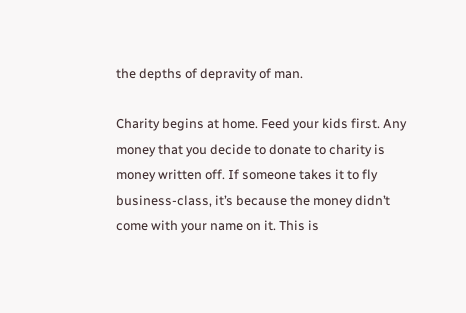the depths of depravity of man.

Charity begins at home. Feed your kids first. Any money that you decide to donate to charity is money written off. If someone takes it to fly business-class, it’s because the money didn’t come with your name on it. This is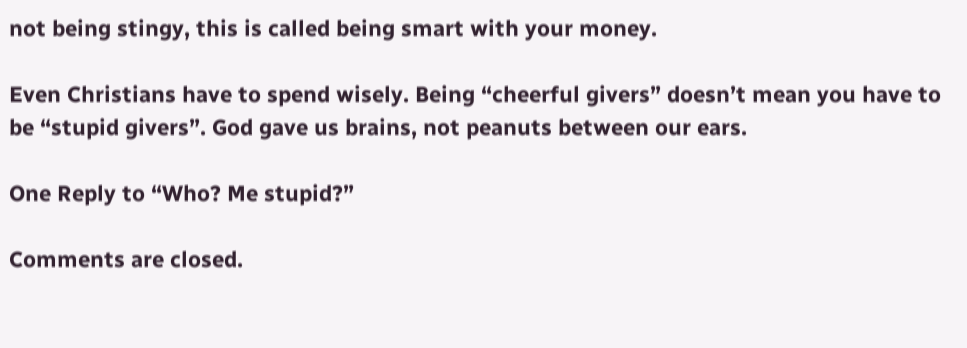not being stingy, this is called being smart with your money.

Even Christians have to spend wisely. Being “cheerful givers” doesn’t mean you have to be “stupid givers”. God gave us brains, not peanuts between our ears.

One Reply to “Who? Me stupid?”

Comments are closed.